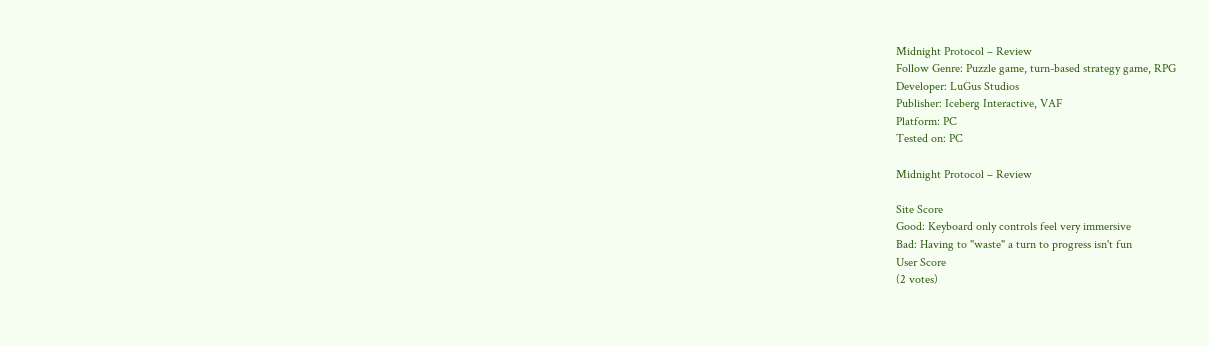Midnight Protocol – Review
Follow Genre: Puzzle game, turn-based strategy game, RPG
Developer: LuGus Studios
Publisher: Iceberg Interactive, VAF
Platform: PC
Tested on: PC

Midnight Protocol – Review

Site Score
Good: Keyboard only controls feel very immersive
Bad: Having to "waste" a turn to progress isn't fun
User Score
(2 votes)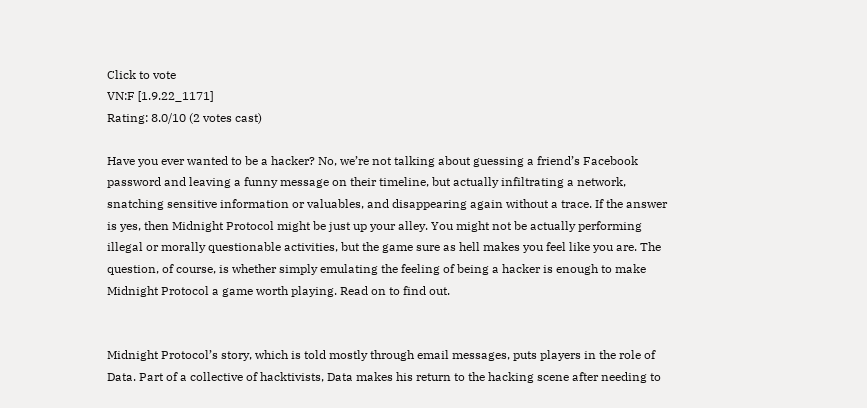Click to vote
VN:F [1.9.22_1171]
Rating: 8.0/10 (2 votes cast)

Have you ever wanted to be a hacker? No, we’re not talking about guessing a friend’s Facebook password and leaving a funny message on their timeline, but actually infiltrating a network, snatching sensitive information or valuables, and disappearing again without a trace. If the answer is yes, then Midnight Protocol might be just up your alley. You might not be actually performing illegal or morally questionable activities, but the game sure as hell makes you feel like you are. The question, of course, is whether simply emulating the feeling of being a hacker is enough to make Midnight Protocol a game worth playing. Read on to find out.


Midnight Protocol’s story, which is told mostly through email messages, puts players in the role of Data. Part of a collective of hacktivists, Data makes his return to the hacking scene after needing to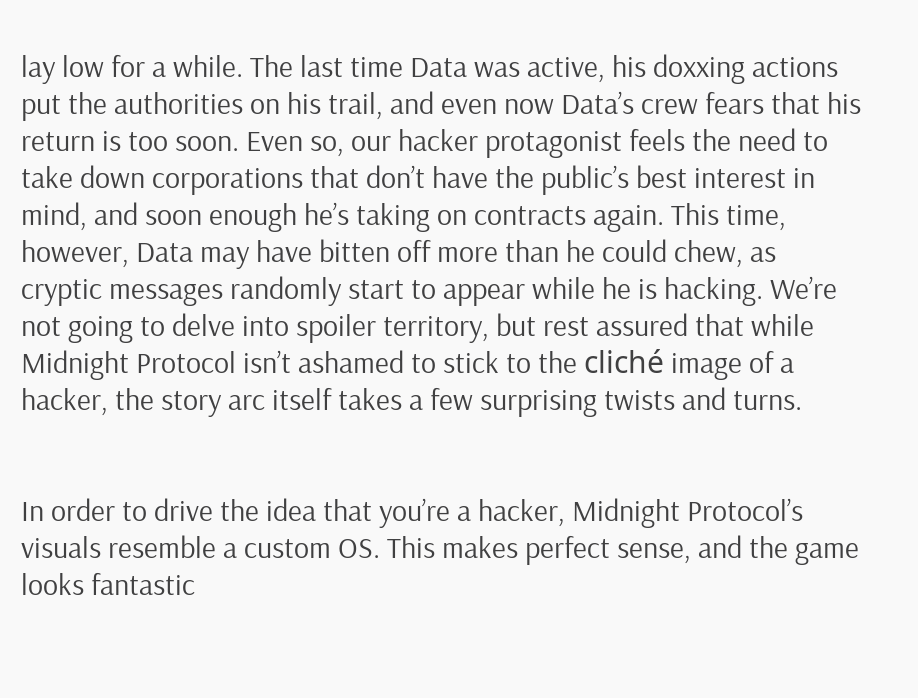lay low for a while. The last time Data was active, his doxxing actions put the authorities on his trail, and even now Data’s crew fears that his return is too soon. Even so, our hacker protagonist feels the need to take down corporations that don’t have the public’s best interest in mind, and soon enough he’s taking on contracts again. This time, however, Data may have bitten off more than he could chew, as cryptic messages randomly start to appear while he is hacking. We’re not going to delve into spoiler territory, but rest assured that while Midnight Protocol isn’t ashamed to stick to the cliché image of a hacker, the story arc itself takes a few surprising twists and turns.


In order to drive the idea that you’re a hacker, Midnight Protocol’s visuals resemble a custom OS. This makes perfect sense, and the game looks fantastic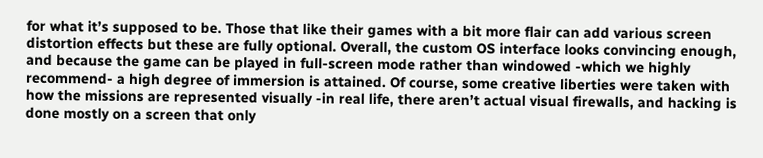for what it’s supposed to be. Those that like their games with a bit more flair can add various screen distortion effects but these are fully optional. Overall, the custom OS interface looks convincing enough, and because the game can be played in full-screen mode rather than windowed -which we highly recommend- a high degree of immersion is attained. Of course, some creative liberties were taken with how the missions are represented visually -in real life, there aren’t actual visual firewalls, and hacking is done mostly on a screen that only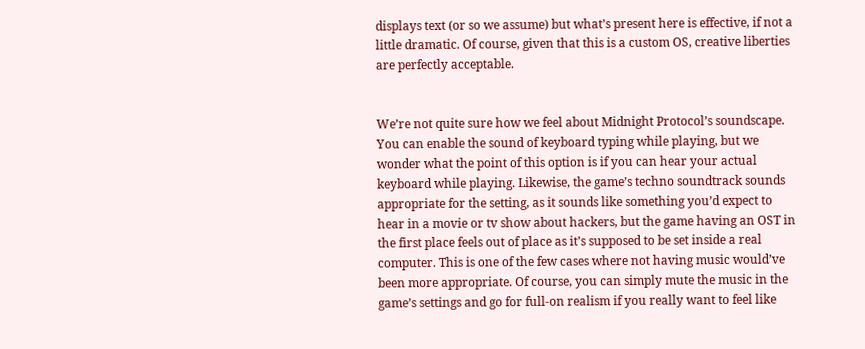displays text (or so we assume) but what’s present here is effective, if not a little dramatic. Of course, given that this is a custom OS, creative liberties are perfectly acceptable.


We’re not quite sure how we feel about Midnight Protocol’s soundscape. You can enable the sound of keyboard typing while playing, but we wonder what the point of this option is if you can hear your actual keyboard while playing. Likewise, the game’s techno soundtrack sounds appropriate for the setting, as it sounds like something you’d expect to hear in a movie or tv show about hackers, but the game having an OST in the first place feels out of place as it’s supposed to be set inside a real computer. This is one of the few cases where not having music would’ve been more appropriate. Of course, you can simply mute the music in the game’s settings and go for full-on realism if you really want to feel like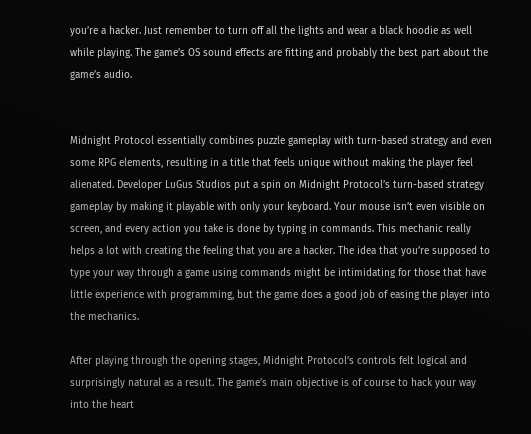you’re a hacker. Just remember to turn off all the lights and wear a black hoodie as well while playing. The game’s OS sound effects are fitting and probably the best part about the game’s audio.


Midnight Protocol essentially combines puzzle gameplay with turn-based strategy and even some RPG elements, resulting in a title that feels unique without making the player feel alienated. Developer LuGus Studios put a spin on Midnight Protocol’s turn-based strategy gameplay by making it playable with only your keyboard. Your mouse isn’t even visible on screen, and every action you take is done by typing in commands. This mechanic really helps a lot with creating the feeling that you are a hacker. The idea that you’re supposed to type your way through a game using commands might be intimidating for those that have little experience with programming, but the game does a good job of easing the player into the mechanics.

After playing through the opening stages, Midnight Protocol’s controls felt logical and surprisingly natural as a result. The game’s main objective is of course to hack your way into the heart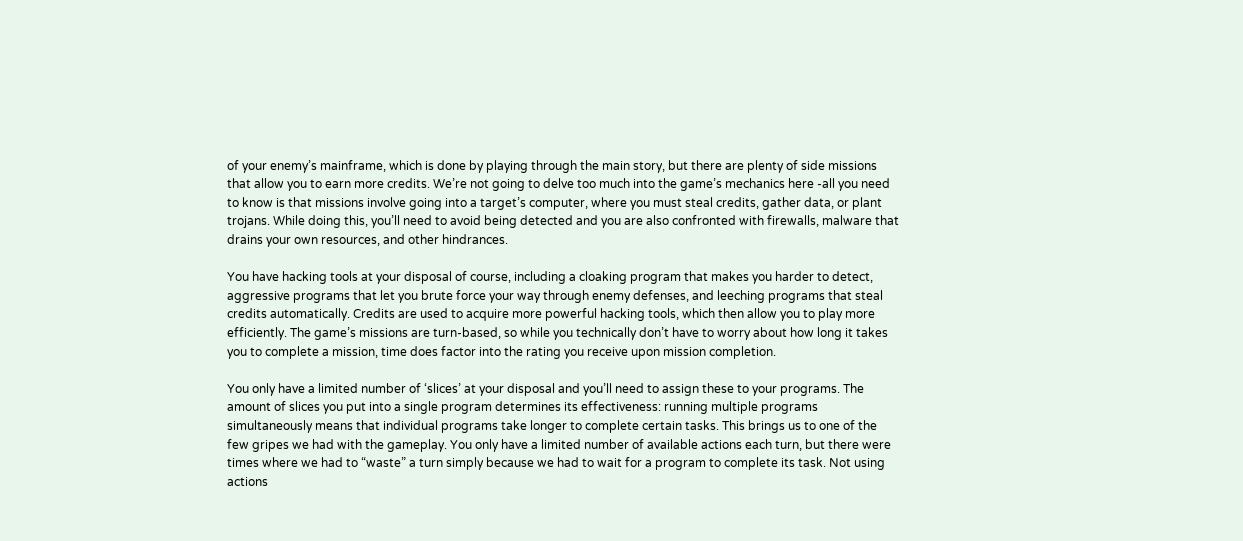of your enemy’s mainframe, which is done by playing through the main story, but there are plenty of side missions that allow you to earn more credits. We’re not going to delve too much into the game’s mechanics here -all you need to know is that missions involve going into a target’s computer, where you must steal credits, gather data, or plant trojans. While doing this, you’ll need to avoid being detected and you are also confronted with firewalls, malware that drains your own resources, and other hindrances.

You have hacking tools at your disposal of course, including a cloaking program that makes you harder to detect, aggressive programs that let you brute force your way through enemy defenses, and leeching programs that steal credits automatically. Credits are used to acquire more powerful hacking tools, which then allow you to play more efficiently. The game’s missions are turn-based, so while you technically don’t have to worry about how long it takes you to complete a mission, time does factor into the rating you receive upon mission completion.

You only have a limited number of ‘slices’ at your disposal and you’ll need to assign these to your programs. The amount of slices you put into a single program determines its effectiveness: running multiple programs simultaneously means that individual programs take longer to complete certain tasks. This brings us to one of the few gripes we had with the gameplay. You only have a limited number of available actions each turn, but there were times where we had to “waste” a turn simply because we had to wait for a program to complete its task. Not using actions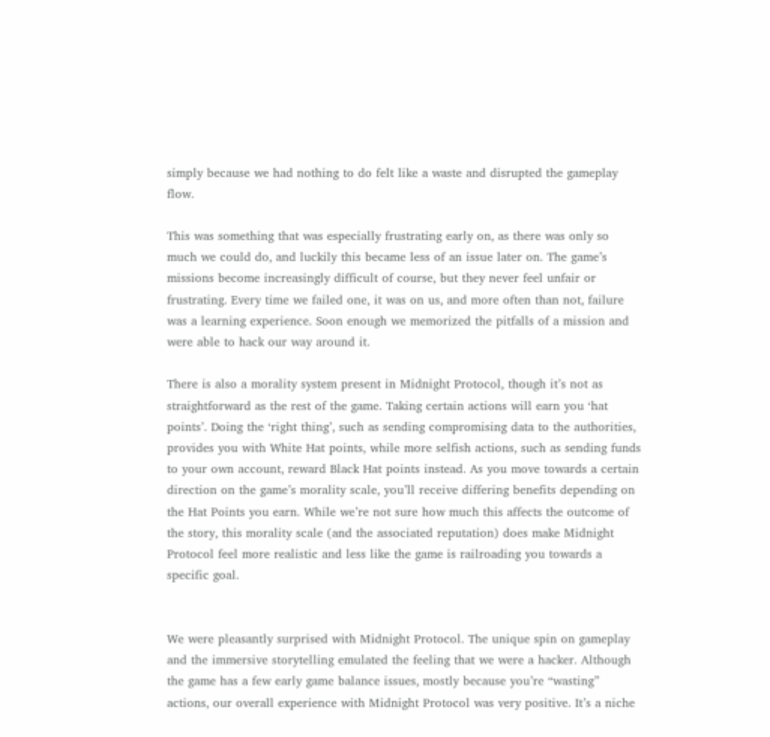simply because we had nothing to do felt like a waste and disrupted the gameplay flow.

This was something that was especially frustrating early on, as there was only so much we could do, and luckily this became less of an issue later on. The game’s missions become increasingly difficult of course, but they never feel unfair or frustrating. Every time we failed one, it was on us, and more often than not, failure was a learning experience. Soon enough we memorized the pitfalls of a mission and were able to hack our way around it.

There is also a morality system present in Midnight Protocol, though it’s not as straightforward as the rest of the game. Taking certain actions will earn you ‘hat points’. Doing the ‘right thing’, such as sending compromising data to the authorities, provides you with White Hat points, while more selfish actions, such as sending funds to your own account, reward Black Hat points instead. As you move towards a certain direction on the game’s morality scale, you’ll receive differing benefits depending on the Hat Points you earn. While we’re not sure how much this affects the outcome of the story, this morality scale (and the associated reputation) does make Midnight Protocol feel more realistic and less like the game is railroading you towards a specific goal.


We were pleasantly surprised with Midnight Protocol. The unique spin on gameplay and the immersive storytelling emulated the feeling that we were a hacker. Although the game has a few early game balance issues, mostly because you’re “wasting” actions, our overall experience with Midnight Protocol was very positive. It’s a niche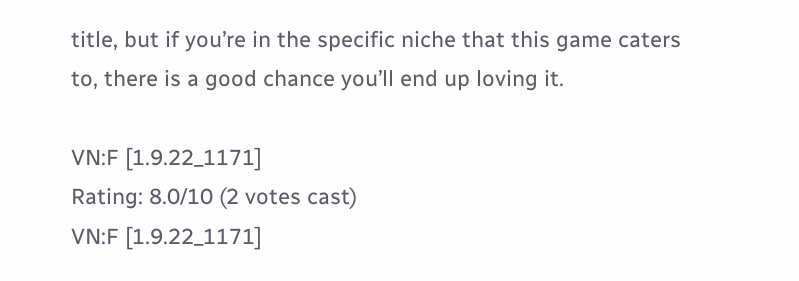title, but if you’re in the specific niche that this game caters to, there is a good chance you’ll end up loving it.

VN:F [1.9.22_1171]
Rating: 8.0/10 (2 votes cast)
VN:F [1.9.22_1171]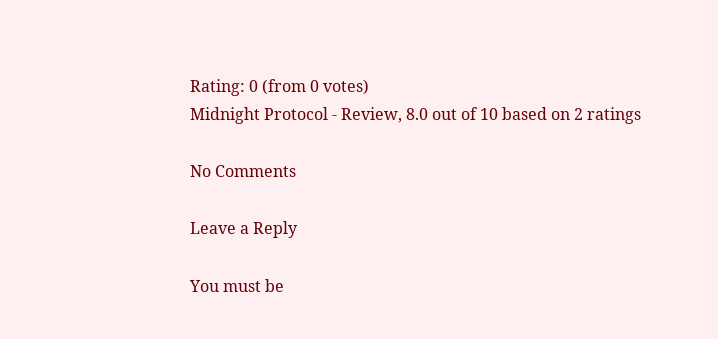Rating: 0 (from 0 votes)
Midnight Protocol - Review, 8.0 out of 10 based on 2 ratings

No Comments

Leave a Reply

You must be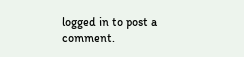logged in to post a comment.